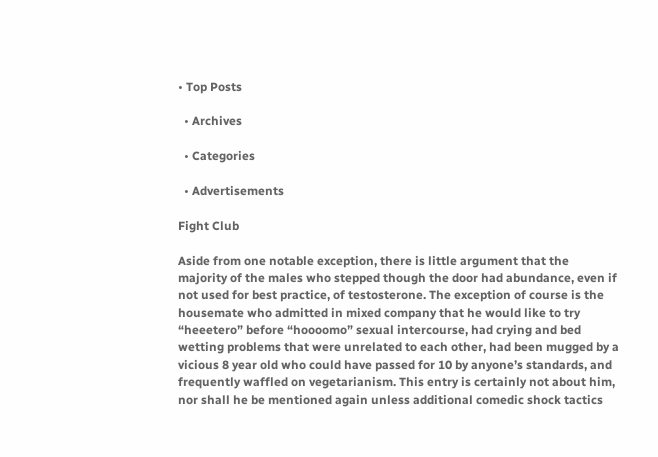• Top Posts

  • Archives

  • Categories

  • Advertisements

Fight Club

Aside from one notable exception, there is little argument that the majority of the males who stepped though the door had abundance, even if not used for best practice, of testosterone. The exception of course is the housemate who admitted in mixed company that he would like to try “heeetero” before “hoooomo” sexual intercourse, had crying and bed wetting problems that were unrelated to each other, had been mugged by a vicious 8 year old who could have passed for 10 by anyone’s standards, and frequently waffled on vegetarianism. This entry is certainly not about him, nor shall he be mentioned again unless additional comedic shock tactics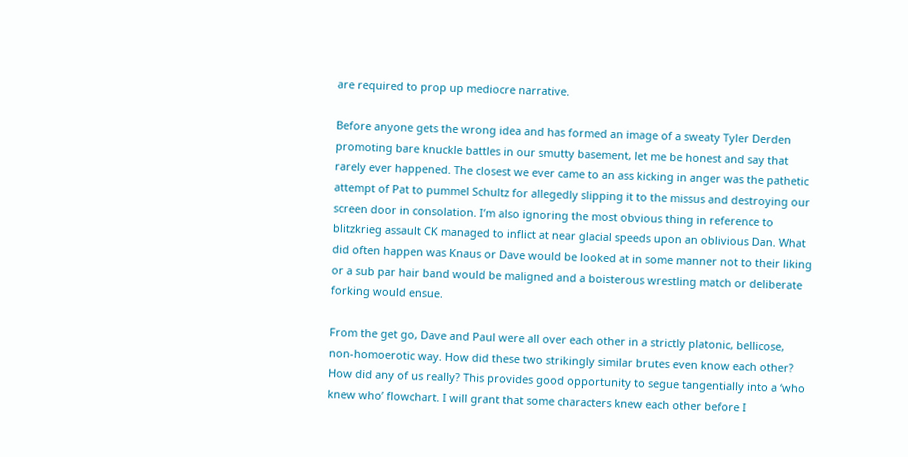are required to prop up mediocre narrative.

Before anyone gets the wrong idea and has formed an image of a sweaty Tyler Derden promoting bare knuckle battles in our smutty basement, let me be honest and say that rarely ever happened. The closest we ever came to an ass kicking in anger was the pathetic attempt of Pat to pummel Schultz for allegedly slipping it to the missus and destroying our screen door in consolation. I’m also ignoring the most obvious thing in reference to blitzkrieg assault CK managed to inflict at near glacial speeds upon an oblivious Dan. What did often happen was Knaus or Dave would be looked at in some manner not to their liking or a sub par hair band would be maligned and a boisterous wrestling match or deliberate forking would ensue.

From the get go, Dave and Paul were all over each other in a strictly platonic, bellicose, non-homoerotic way. How did these two strikingly similar brutes even know each other? How did any of us really? This provides good opportunity to segue tangentially into a ‘who knew who’ flowchart. I will grant that some characters knew each other before I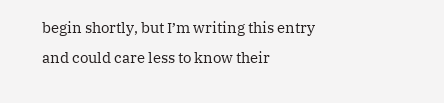begin shortly, but I’m writing this entry and could care less to know their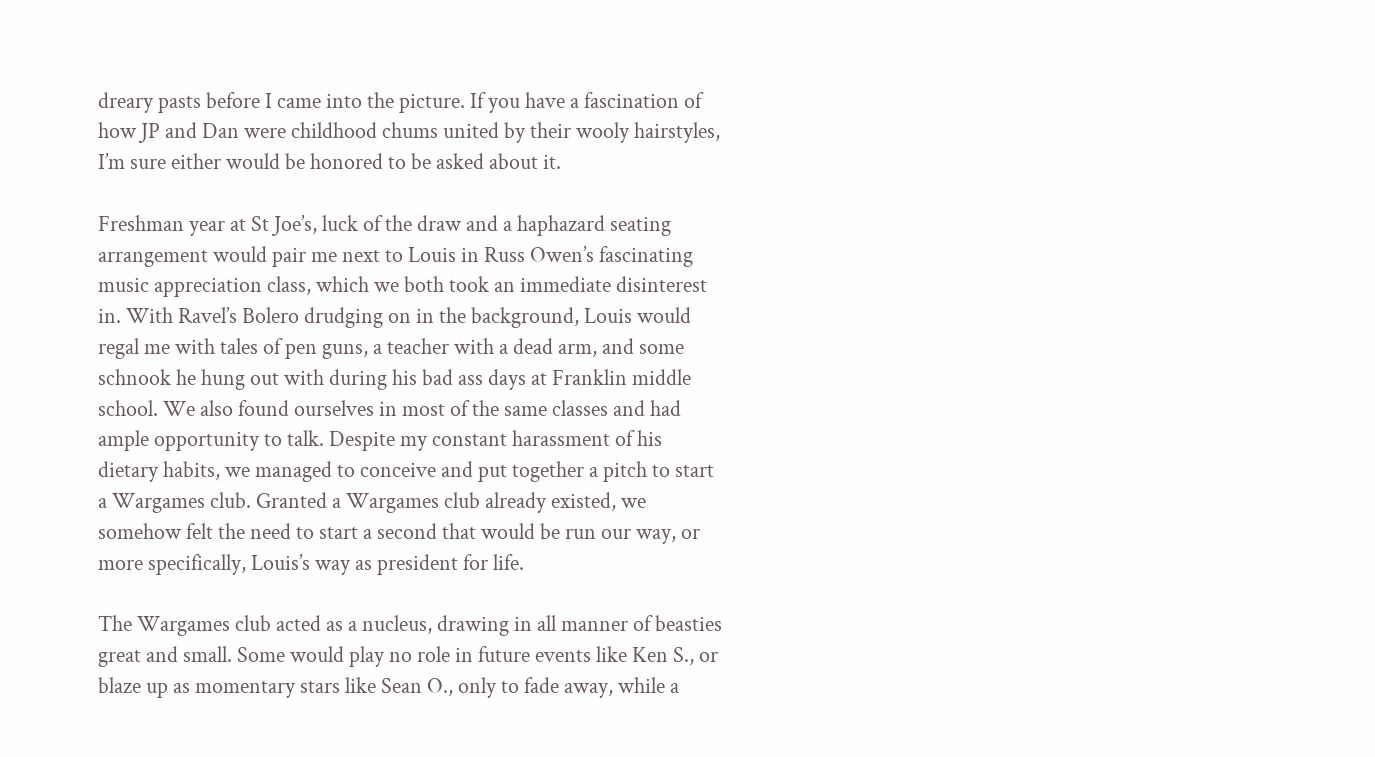dreary pasts before I came into the picture. If you have a fascination of how JP and Dan were childhood chums united by their wooly hairstyles, I’m sure either would be honored to be asked about it.

Freshman year at St Joe’s, luck of the draw and a haphazard seating arrangement would pair me next to Louis in Russ Owen’s fascinating music appreciation class, which we both took an immediate disinterest in. With Ravel’s Bolero drudging on in the background, Louis would regal me with tales of pen guns, a teacher with a dead arm, and some schnook he hung out with during his bad ass days at Franklin middle school. We also found ourselves in most of the same classes and had ample opportunity to talk. Despite my constant harassment of his dietary habits, we managed to conceive and put together a pitch to start a Wargames club. Granted a Wargames club already existed, we somehow felt the need to start a second that would be run our way, or more specifically, Louis’s way as president for life.

The Wargames club acted as a nucleus, drawing in all manner of beasties great and small. Some would play no role in future events like Ken S., or blaze up as momentary stars like Sean O., only to fade away, while a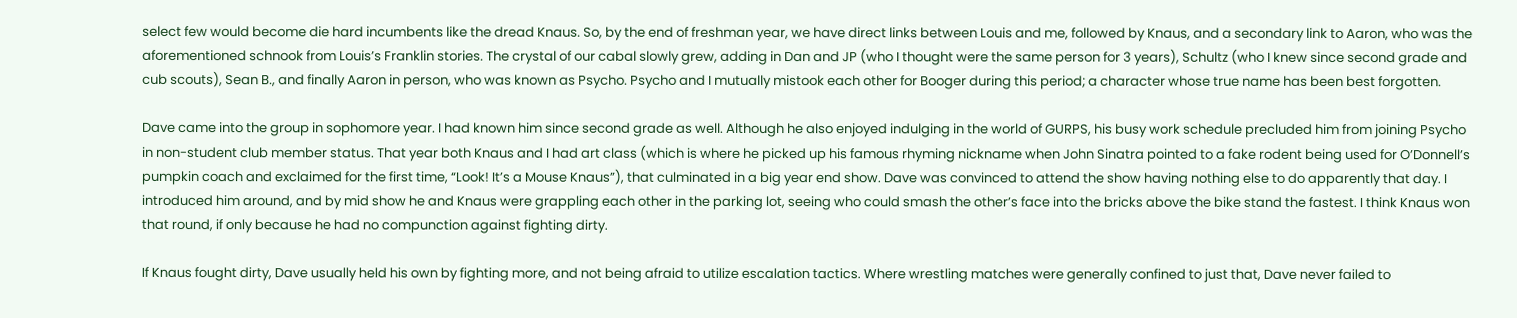select few would become die hard incumbents like the dread Knaus. So, by the end of freshman year, we have direct links between Louis and me, followed by Knaus, and a secondary link to Aaron, who was the aforementioned schnook from Louis’s Franklin stories. The crystal of our cabal slowly grew, adding in Dan and JP (who I thought were the same person for 3 years), Schultz (who I knew since second grade and cub scouts), Sean B., and finally Aaron in person, who was known as Psycho. Psycho and I mutually mistook each other for Booger during this period; a character whose true name has been best forgotten.

Dave came into the group in sophomore year. I had known him since second grade as well. Although he also enjoyed indulging in the world of GURPS, his busy work schedule precluded him from joining Psycho in non-student club member status. That year both Knaus and I had art class (which is where he picked up his famous rhyming nickname when John Sinatra pointed to a fake rodent being used for O’Donnell’s pumpkin coach and exclaimed for the first time, “Look! It’s a Mouse Knaus”), that culminated in a big year end show. Dave was convinced to attend the show having nothing else to do apparently that day. I introduced him around, and by mid show he and Knaus were grappling each other in the parking lot, seeing who could smash the other’s face into the bricks above the bike stand the fastest. I think Knaus won that round, if only because he had no compunction against fighting dirty.

If Knaus fought dirty, Dave usually held his own by fighting more, and not being afraid to utilize escalation tactics. Where wrestling matches were generally confined to just that, Dave never failed to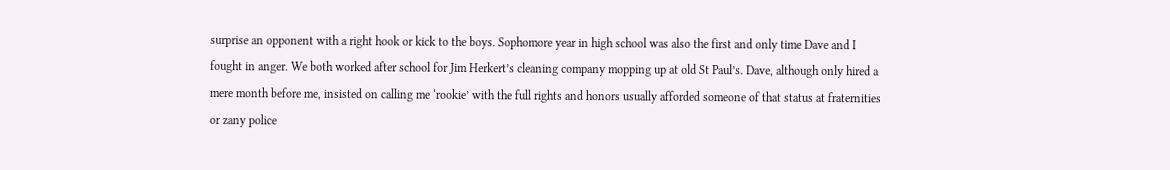surprise an opponent with a right hook or kick to the boys. Sophomore year in high school was also the first and only time Dave and I fought in anger. We both worked after school for Jim Herkert’s cleaning company mopping up at old St Paul’s. Dave, although only hired a mere month before me, insisted on calling me ‘rookie’ with the full rights and honors usually afforded someone of that status at fraternities or zany police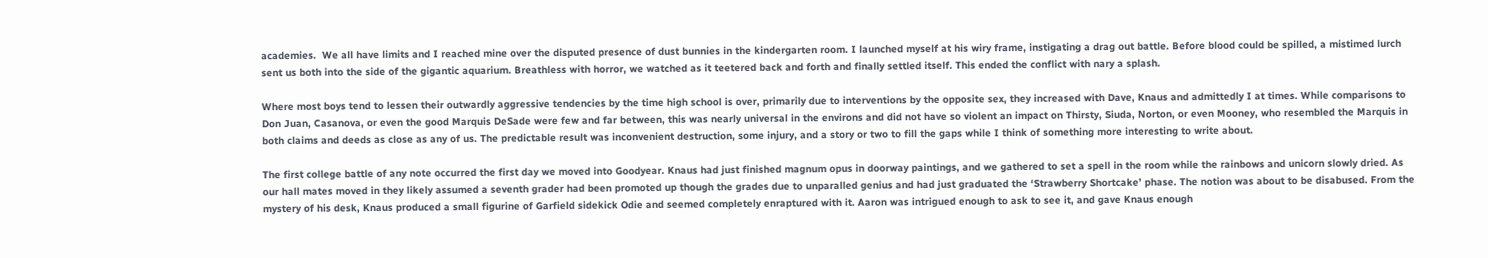academies.  We all have limits and I reached mine over the disputed presence of dust bunnies in the kindergarten room. I launched myself at his wiry frame, instigating a drag out battle. Before blood could be spilled, a mistimed lurch sent us both into the side of the gigantic aquarium. Breathless with horror, we watched as it teetered back and forth and finally settled itself. This ended the conflict with nary a splash.

Where most boys tend to lessen their outwardly aggressive tendencies by the time high school is over, primarily due to interventions by the opposite sex, they increased with Dave, Knaus and admittedly I at times. While comparisons to Don Juan, Casanova, or even the good Marquis DeSade were few and far between, this was nearly universal in the environs and did not have so violent an impact on Thirsty, Siuda, Norton, or even Mooney, who resembled the Marquis in both claims and deeds as close as any of us. The predictable result was inconvenient destruction, some injury, and a story or two to fill the gaps while I think of something more interesting to write about.

The first college battle of any note occurred the first day we moved into Goodyear. Knaus had just finished magnum opus in doorway paintings, and we gathered to set a spell in the room while the rainbows and unicorn slowly dried. As our hall mates moved in they likely assumed a seventh grader had been promoted up though the grades due to unparalled genius and had just graduated the ‘Strawberry Shortcake’ phase. The notion was about to be disabused. From the mystery of his desk, Knaus produced a small figurine of Garfield sidekick Odie and seemed completely enraptured with it. Aaron was intrigued enough to ask to see it, and gave Knaus enough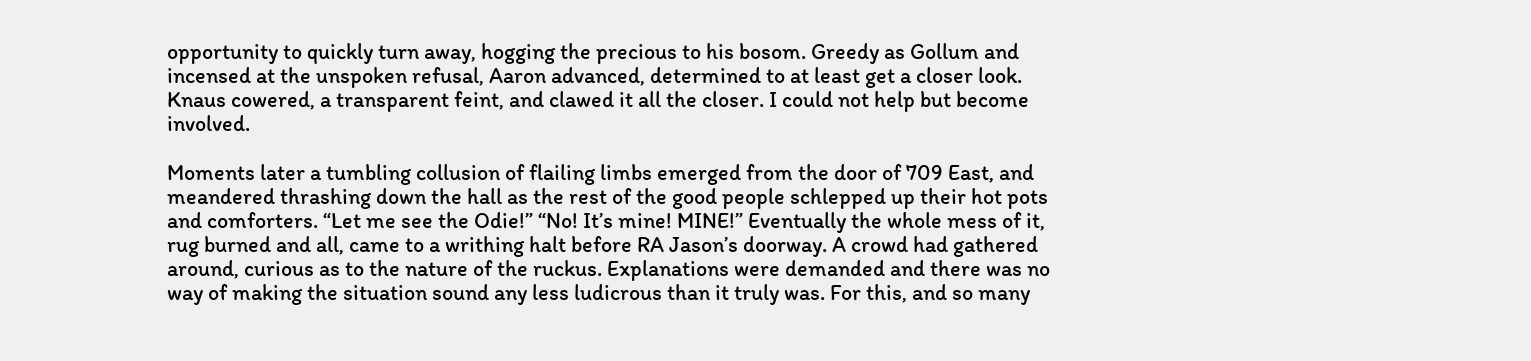opportunity to quickly turn away, hogging the precious to his bosom. Greedy as Gollum and incensed at the unspoken refusal, Aaron advanced, determined to at least get a closer look. Knaus cowered, a transparent feint, and clawed it all the closer. I could not help but become involved.

Moments later a tumbling collusion of flailing limbs emerged from the door of 709 East, and meandered thrashing down the hall as the rest of the good people schlepped up their hot pots and comforters. “Let me see the Odie!” “No! It’s mine! MINE!” Eventually the whole mess of it, rug burned and all, came to a writhing halt before RA Jason’s doorway. A crowd had gathered around, curious as to the nature of the ruckus. Explanations were demanded and there was no way of making the situation sound any less ludicrous than it truly was. For this, and so many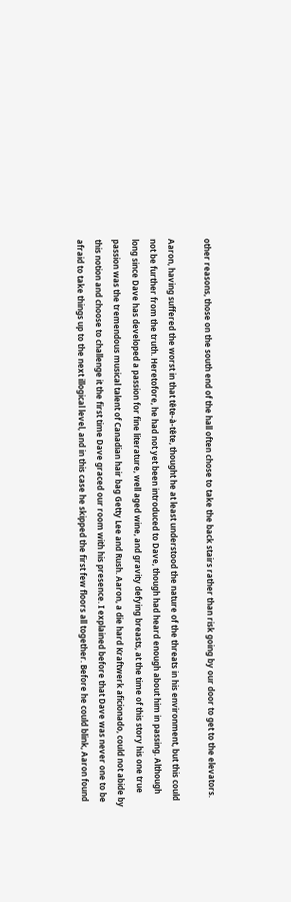other reasons, those on the south end of the hall often chose to take the back stairs rather than risk going by our door to get to the elevators.

Aaron, having suffered the worst in that tête-à-tête, thought he at least understood the nature of the threats in his environment, but this could not be further from the truth. Heretofore, he had not yet been introduced to Dave, though had heard enough about him in passing. Although long since Dave has developed a passion for fine literature, well aged wine, and gravity defying breasts, at the time of this story his one true passion was the tremendous musical talent of Canadian hair bag Getty Lee and Rush. Aaron, a die hard Kraftwerk aficionado, could not abide by this notion and choose to challenge it the first time Dave graced our room with his presence. I explained before that Dave was never one to be afraid to take things up to the next illogical level, and in this case he skipped the first few floors all together. Before he could blink, Aaron found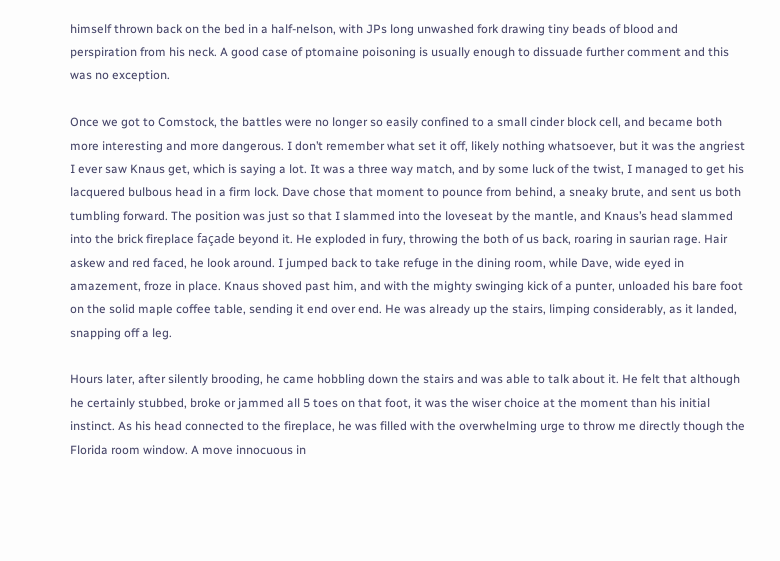himself thrown back on the bed in a half-nelson, with JPs long unwashed fork drawing tiny beads of blood and perspiration from his neck. A good case of ptomaine poisoning is usually enough to dissuade further comment and this was no exception.

Once we got to Comstock, the battles were no longer so easily confined to a small cinder block cell, and became both more interesting and more dangerous. I don’t remember what set it off, likely nothing whatsoever, but it was the angriest I ever saw Knaus get, which is saying a lot. It was a three way match, and by some luck of the twist, I managed to get his lacquered bulbous head in a firm lock. Dave chose that moment to pounce from behind, a sneaky brute, and sent us both tumbling forward. The position was just so that I slammed into the loveseat by the mantle, and Knaus’s head slammed into the brick fireplace façade beyond it. He exploded in fury, throwing the both of us back, roaring in saurian rage. Hair askew and red faced, he look around. I jumped back to take refuge in the dining room, while Dave, wide eyed in amazement, froze in place. Knaus shoved past him, and with the mighty swinging kick of a punter, unloaded his bare foot on the solid maple coffee table, sending it end over end. He was already up the stairs, limping considerably, as it landed, snapping off a leg.

Hours later, after silently brooding, he came hobbling down the stairs and was able to talk about it. He felt that although he certainly stubbed, broke or jammed all 5 toes on that foot, it was the wiser choice at the moment than his initial instinct. As his head connected to the fireplace, he was filled with the overwhelming urge to throw me directly though the Florida room window. A move innocuous in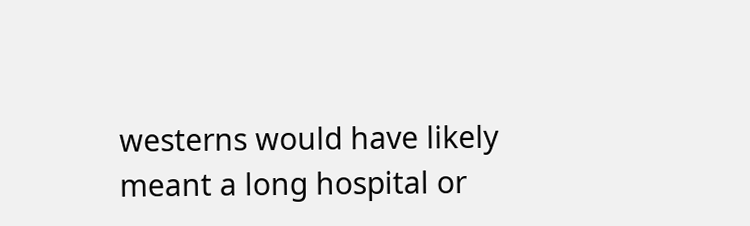westerns would have likely meant a long hospital or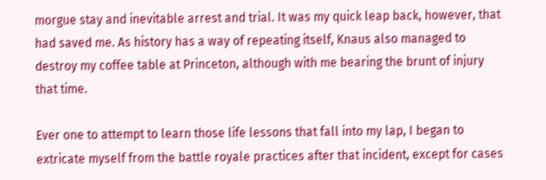morgue stay and inevitable arrest and trial. It was my quick leap back, however, that had saved me. As history has a way of repeating itself, Knaus also managed to destroy my coffee table at Princeton, although with me bearing the brunt of injury that time.

Ever one to attempt to learn those life lessons that fall into my lap, I began to extricate myself from the battle royale practices after that incident, except for cases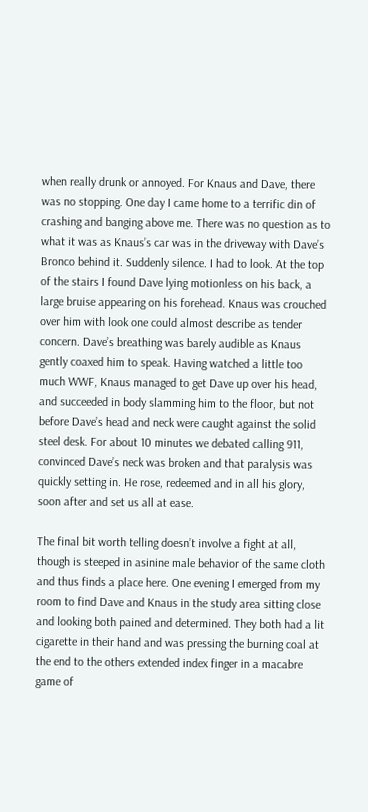when really drunk or annoyed. For Knaus and Dave, there was no stopping. One day I came home to a terrific din of crashing and banging above me. There was no question as to what it was as Knaus’s car was in the driveway with Dave’s Bronco behind it. Suddenly silence. I had to look. At the top of the stairs I found Dave lying motionless on his back, a large bruise appearing on his forehead. Knaus was crouched over him with look one could almost describe as tender concern. Dave’s breathing was barely audible as Knaus gently coaxed him to speak. Having watched a little too much WWF, Knaus managed to get Dave up over his head, and succeeded in body slamming him to the floor, but not before Dave’s head and neck were caught against the solid steel desk. For about 10 minutes we debated calling 911, convinced Dave’s neck was broken and that paralysis was quickly setting in. He rose, redeemed and in all his glory, soon after and set us all at ease.

The final bit worth telling doesn’t involve a fight at all, though is steeped in asinine male behavior of the same cloth and thus finds a place here. One evening I emerged from my room to find Dave and Knaus in the study area sitting close and looking both pained and determined. They both had a lit cigarette in their hand and was pressing the burning coal at the end to the others extended index finger in a macabre game of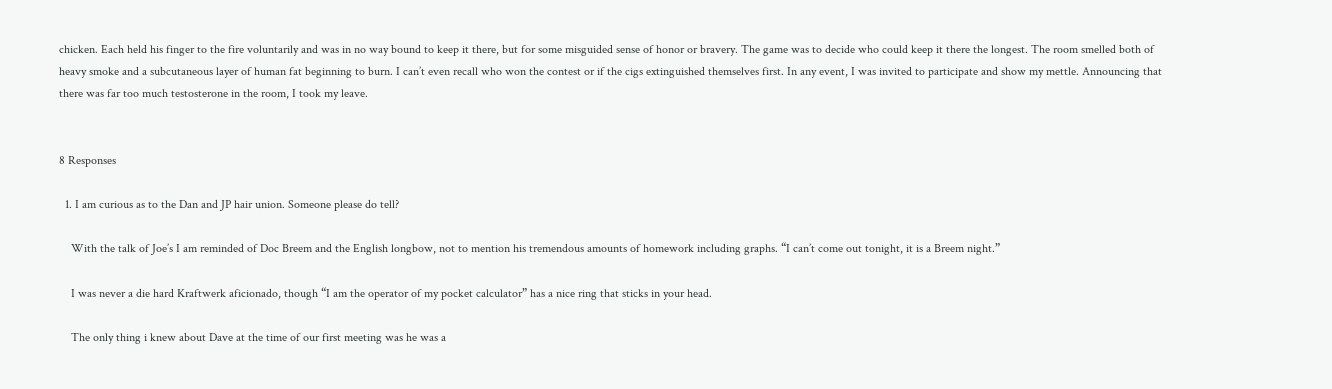chicken. Each held his finger to the fire voluntarily and was in no way bound to keep it there, but for some misguided sense of honor or bravery. The game was to decide who could keep it there the longest. The room smelled both of heavy smoke and a subcutaneous layer of human fat beginning to burn. I can’t even recall who won the contest or if the cigs extinguished themselves first. In any event, I was invited to participate and show my mettle. Announcing that there was far too much testosterone in the room, I took my leave.


8 Responses

  1. I am curious as to the Dan and JP hair union. Someone please do tell?

    With the talk of Joe’s I am reminded of Doc Breem and the English longbow, not to mention his tremendous amounts of homework including graphs. “I can’t come out tonight, it is a Breem night.”

    I was never a die hard Kraftwerk aficionado, though “I am the operator of my pocket calculator” has a nice ring that sticks in your head.

    The only thing i knew about Dave at the time of our first meeting was he was a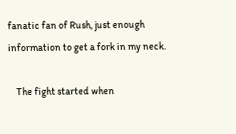fanatic fan of Rush, just enough information to get a fork in my neck.

    The fight started when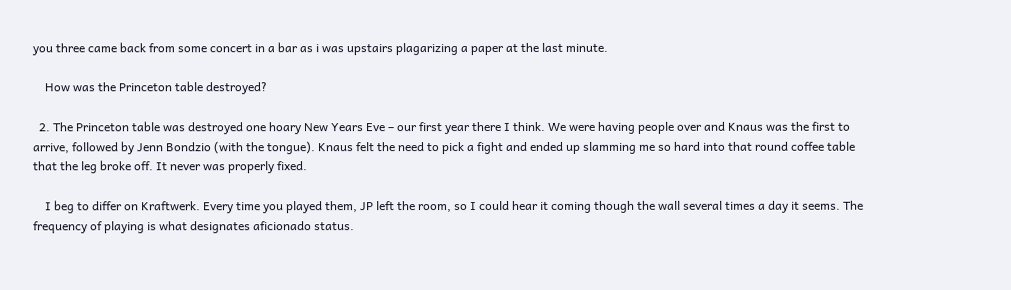you three came back from some concert in a bar as i was upstairs plagarizing a paper at the last minute.

    How was the Princeton table destroyed?

  2. The Princeton table was destroyed one hoary New Years Eve – our first year there I think. We were having people over and Knaus was the first to arrive, followed by Jenn Bondzio (with the tongue). Knaus felt the need to pick a fight and ended up slamming me so hard into that round coffee table that the leg broke off. It never was properly fixed.

    I beg to differ on Kraftwerk. Every time you played them, JP left the room, so I could hear it coming though the wall several times a day it seems. The frequency of playing is what designates aficionado status.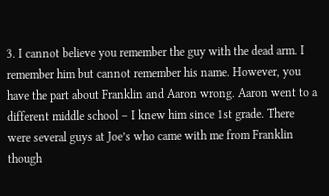3. I cannot believe you remember the guy with the dead arm. I remember him but cannot remember his name. However, you have the part about Franklin and Aaron wrong. Aaron went to a different middle school – I knew him since 1st grade. There were several guys at Joe’s who came with me from Franklin though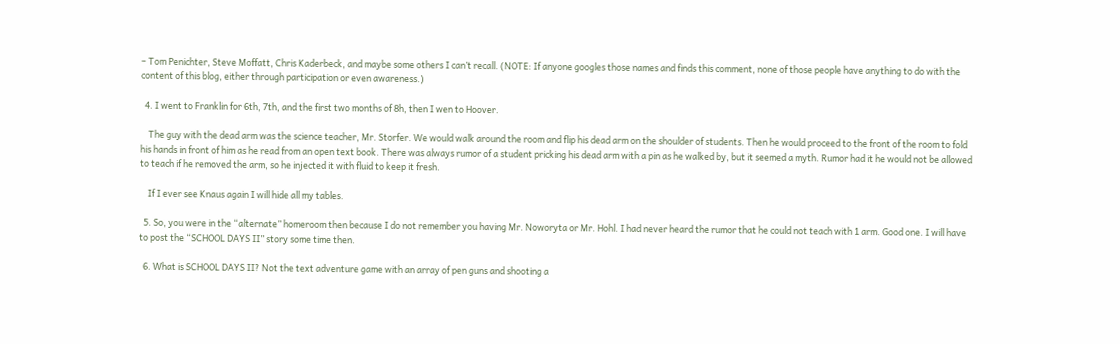– Tom Penichter, Steve Moffatt, Chris Kaderbeck, and maybe some others I can’t recall. (NOTE: If anyone googles those names and finds this comment, none of those people have anything to do with the content of this blog, either through participation or even awareness.)

  4. I went to Franklin for 6th, 7th, and the first two months of 8h, then I wen to Hoover.

    The guy with the dead arm was the science teacher, Mr. Storfer. We would walk around the room and flip his dead arm on the shoulder of students. Then he would proceed to the front of the room to fold his hands in front of him as he read from an open text book. There was always rumor of a student pricking his dead arm with a pin as he walked by, but it seemed a myth. Rumor had it he would not be allowed to teach if he removed the arm, so he injected it with fluid to keep it fresh.

    If I ever see Knaus again I will hide all my tables.

  5. So, you were in the “alternate” homeroom then because I do not remember you having Mr. Noworyta or Mr. Hohl. I had never heard the rumor that he could not teach with 1 arm. Good one. I will have to post the “SCHOOL DAYS II” story some time then.

  6. What is SCHOOL DAYS II? Not the text adventure game with an array of pen guns and shooting a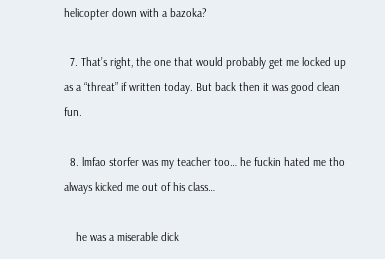helicopter down with a bazoka?

  7. That’s right, the one that would probably get me locked up as a “threat” if written today. But back then it was good clean fun.

  8. lmfao storfer was my teacher too… he fuckin hated me tho always kicked me out of his class…

    he was a miserable dick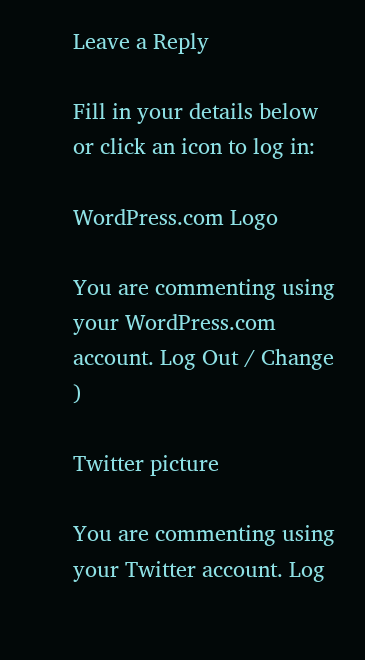Leave a Reply

Fill in your details below or click an icon to log in:

WordPress.com Logo

You are commenting using your WordPress.com account. Log Out / Change )

Twitter picture

You are commenting using your Twitter account. Log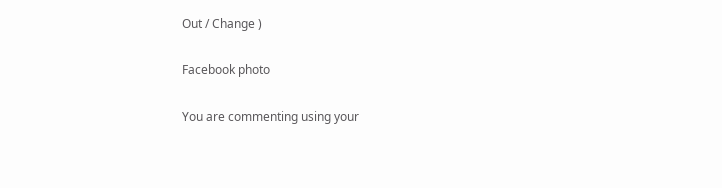Out / Change )

Facebook photo

You are commenting using your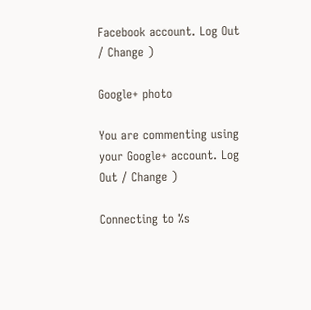Facebook account. Log Out / Change )

Google+ photo

You are commenting using your Google+ account. Log Out / Change )

Connecting to %s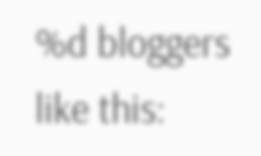%d bloggers like this: